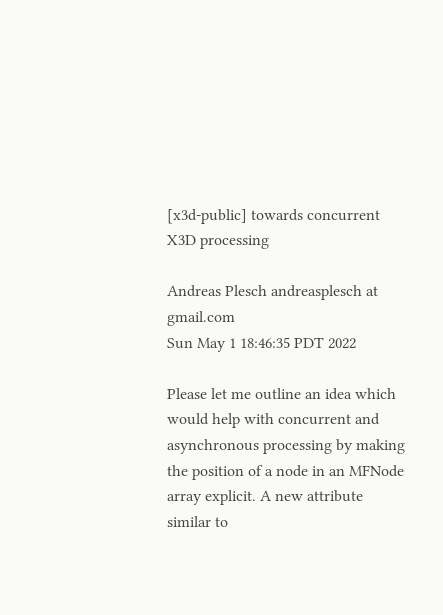[x3d-public] towards concurrent X3D processing

Andreas Plesch andreasplesch at gmail.com
Sun May 1 18:46:35 PDT 2022

Please let me outline an idea which would help with concurrent and
asynchronous processing by making the position of a node in an MFNode
array explicit. A new attribute similar to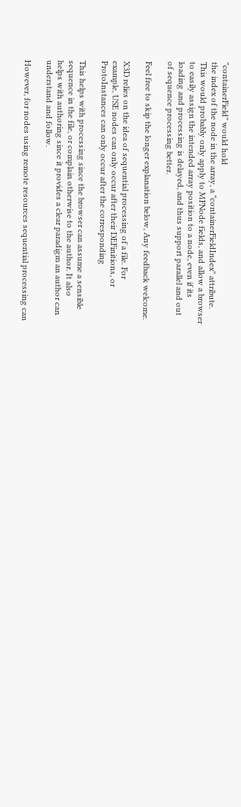"containerField" would hold
the index of the node in the array, a "containerFieldIndex" attribute.
This would probably only apply to MFNode fields, and allow a browser
to easily assign the intended array position to a node, even if its
loading and processing is delayed, and thus support parallel and out
of sequence processing better.

Feel free to skip the longer explanation below, Any feedback welcome.

X3D relies on the idea of sequential processing of a file. For
example, USE nodes can only occur after their DEFinitions, or
ProtoInstances can only occur after the corresponding

This helps with processing since the browser can assume a sensible
sequence in the file, or complain otherwise to the author. It also
helps with authoring since it provides a clear paradigm an author can
understand and follow.

However, for nodes using remote resources sequential processing can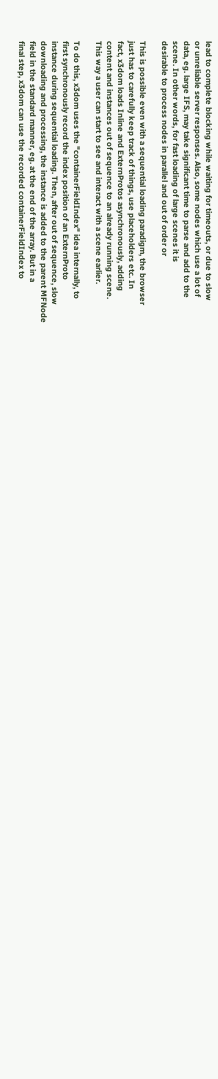lead to complete blocking while waiting for timeouts, or due to slow
or unreliable server responses. Also, some nodes which use a lot of
data, eg. large IFS, may take significant time to parse and add to the
scene. In other words, for fast loading of large scenes it is
desirable to process nodes in parallel and out of order or

This is possible even with a sequential loading paradigm, the browser
just has to carefully keep track of things, use placeholders etc. In
fact, x3dom loads Inline and ExternProtos asynchronously, adding
content and instances out of sequence to an already running scene.
This way a user can start to see and interact with a scene earlier.

To do this, x3dom uses the "containerFieldIndex" idea internally, to
first synchronously record the index position of an ExternProto
instance during sequential loading. Then, after out of sequence, slow
downloading and processing, the instance is added to the parent MFNode
field in the standard manner, eg. at the end of the array. But in a
final step, x3dom can use the recorded containerFieldIndex to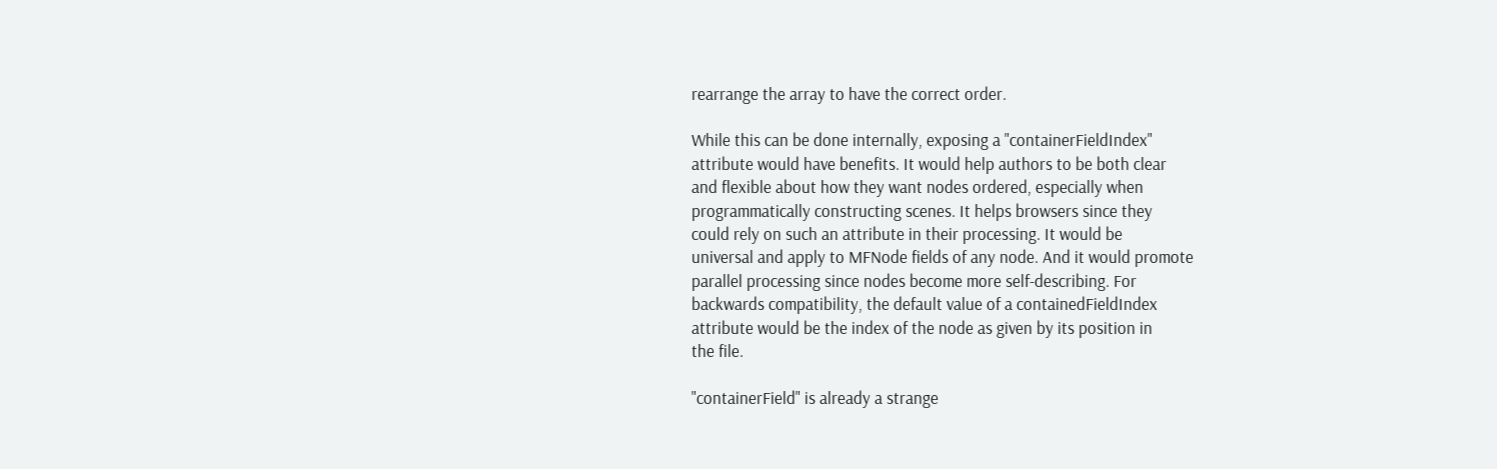rearrange the array to have the correct order.

While this can be done internally, exposing a "containerFieldIndex"
attribute would have benefits. It would help authors to be both clear
and flexible about how they want nodes ordered, especially when
programmatically constructing scenes. It helps browsers since they
could rely on such an attribute in their processing. It would be
universal and apply to MFNode fields of any node. And it would promote
parallel processing since nodes become more self-describing. For
backwards compatibility, the default value of a containedFieldIndex
attribute would be the index of the node as given by its position in
the file.

"containerField" is already a strange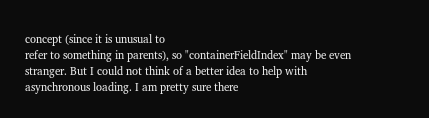concept (since it is unusual to
refer to something in parents), so "containerFieldIndex" may be even
stranger. But I could not think of a better idea to help with
asynchronous loading. I am pretty sure there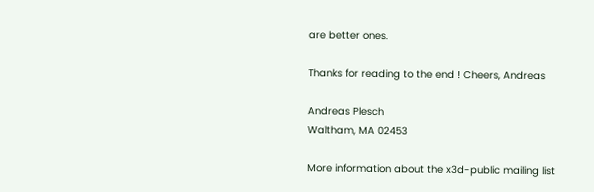are better ones.

Thanks for reading to the end ! Cheers, Andreas

Andreas Plesch
Waltham, MA 02453

More information about the x3d-public mailing list